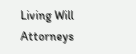Living Will Attorneys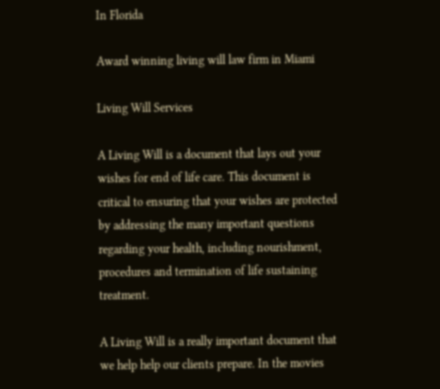In Florida

Award winning living will law firm in Miami

Living Will Services

A Living Will is a document that lays out your wishes for end of life care. This document is critical to ensuring that your wishes are protected by addressing the many important questions regarding your health, including nourishment, procedures and termination of life sustaining treatment.

A Living Will is a really important document that we help help our clients prepare. In the movies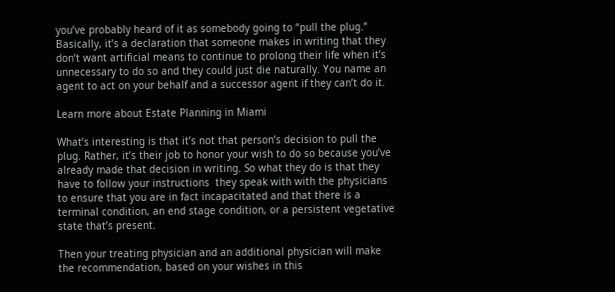you’ve probably heard of it as somebody going to “pull the plug.” Basically, it’s a declaration that someone makes in writing that they don’t want artificial means to continue to prolong their life when it’s unnecessary to do so and they could just die naturally. You name an agent to act on your behalf and a successor agent if they can’t do it.

Learn more about Estate Planning in Miami

What’s interesting is that it’s not that person’s decision to pull the plug. Rather, it’s their job to honor your wish to do so because you’ve already made that decision in writing. So what they do is that they have to follow your instructions  they speak with with the physicians to ensure that you are in fact incapacitated and that there is a terminal condition, an end stage condition, or a persistent vegetative state that’s present.

Then your treating physician and an additional physician will make the recommendation, based on your wishes in this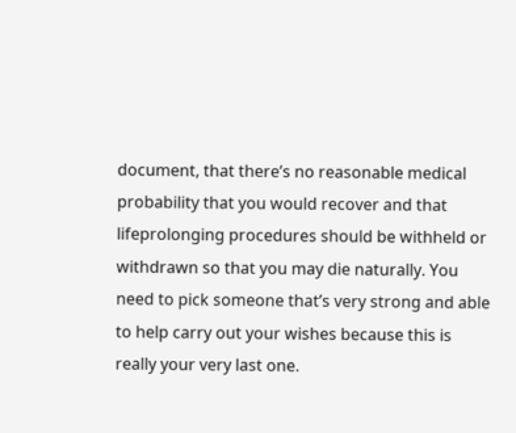document, that there’s no reasonable medical probability that you would recover and that lifeprolonging procedures should be withheld or withdrawn so that you may die naturally. You need to pick someone that’s very strong and able to help carry out your wishes because this is really your very last one.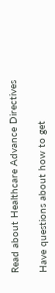Read about Healthcare Advance Directives

Have questions about how to get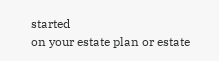started
on your estate plan or estate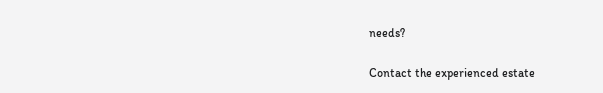needs?

Contact the experienced estate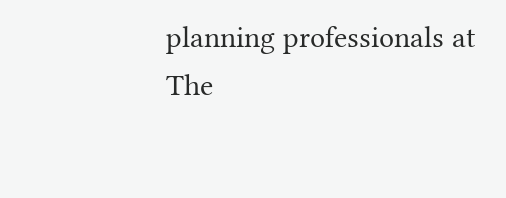planning professionals at The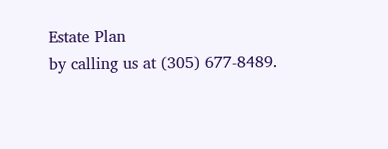Estate Plan
by calling us at (305) 677-8489.